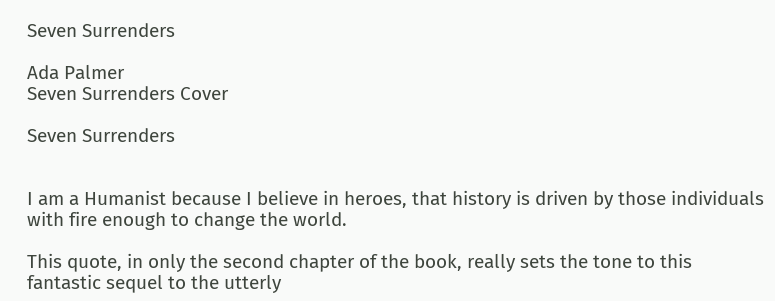Seven Surrenders

Ada Palmer
Seven Surrenders Cover

Seven Surrenders


I am a Humanist because I believe in heroes, that history is driven by those individuals with fire enough to change the world.

This quote, in only the second chapter of the book, really sets the tone to this fantastic sequel to the utterly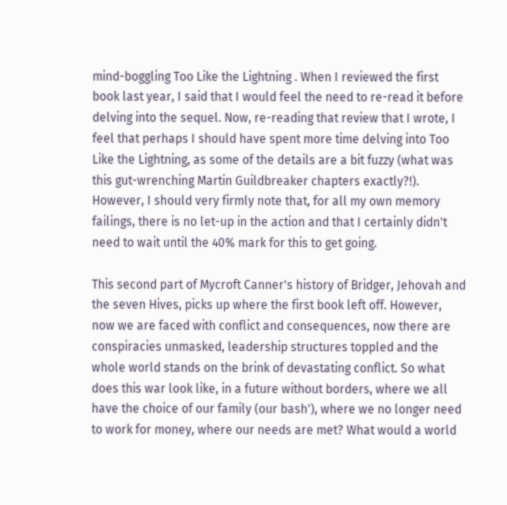mind-boggling Too Like the Lightning . When I reviewed the first book last year, I said that I would feel the need to re-read it before delving into the sequel. Now, re-reading that review that I wrote, I feel that perhaps I should have spent more time delving into Too Like the Lightning, as some of the details are a bit fuzzy (what was this gut-wrenching Martin Guildbreaker chapters exactly?!). However, I should very firmly note that, for all my own memory failings, there is no let-up in the action and that I certainly didn't need to wait until the 40% mark for this to get going.

This second part of Mycroft Canner's history of Bridger, Jehovah and the seven Hives, picks up where the first book left off. However, now we are faced with conflict and consequences, now there are conspiracies unmasked, leadership structures toppled and the whole world stands on the brink of devastating conflict. So what does this war look like, in a future without borders, where we all have the choice of our family (our bash'), where we no longer need to work for money, where our needs are met? What would a world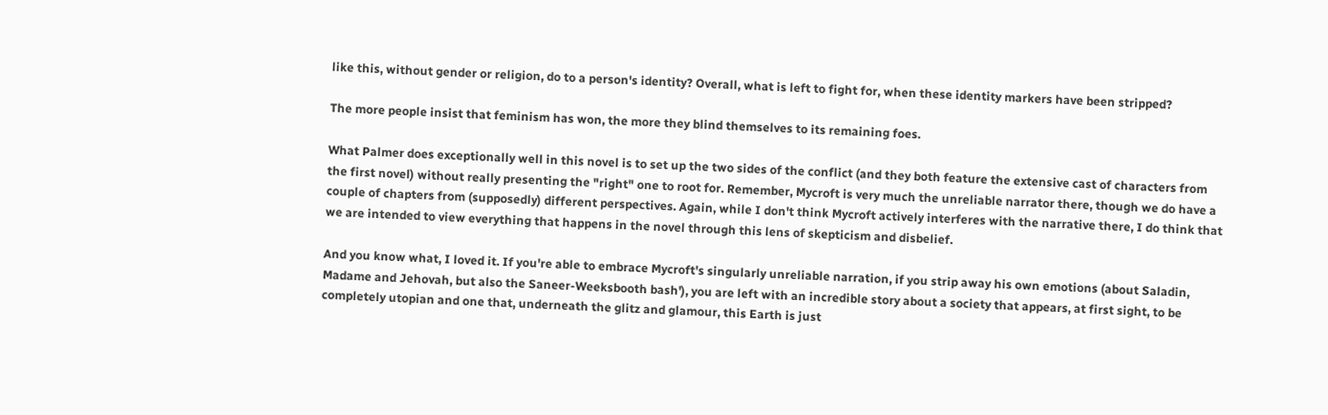like this, without gender or religion, do to a person's identity? Overall, what is left to fight for, when these identity markers have been stripped?

The more people insist that feminism has won, the more they blind themselves to its remaining foes.

What Palmer does exceptionally well in this novel is to set up the two sides of the conflict (and they both feature the extensive cast of characters from the first novel) without really presenting the "right" one to root for. Remember, Mycroft is very much the unreliable narrator there, though we do have a couple of chapters from (supposedly) different perspectives. Again, while I don't think Mycroft actively interferes with the narrative there, I do think that we are intended to view everything that happens in the novel through this lens of skepticism and disbelief.

And you know what, I loved it. If you're able to embrace Mycroft's singularly unreliable narration, if you strip away his own emotions (about Saladin, Madame and Jehovah, but also the Saneer-Weeksbooth bash'), you are left with an incredible story about a society that appears, at first sight, to be completely utopian and one that, underneath the glitz and glamour, this Earth is just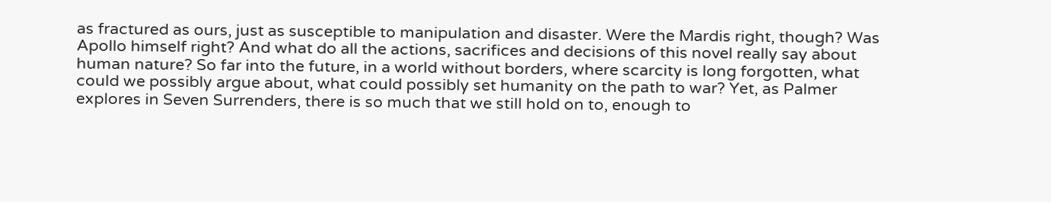as fractured as ours, just as susceptible to manipulation and disaster. Were the Mardis right, though? Was Apollo himself right? And what do all the actions, sacrifices and decisions of this novel really say about human nature? So far into the future, in a world without borders, where scarcity is long forgotten, what could we possibly argue about, what could possibly set humanity on the path to war? Yet, as Palmer explores in Seven Surrenders, there is so much that we still hold on to, enough to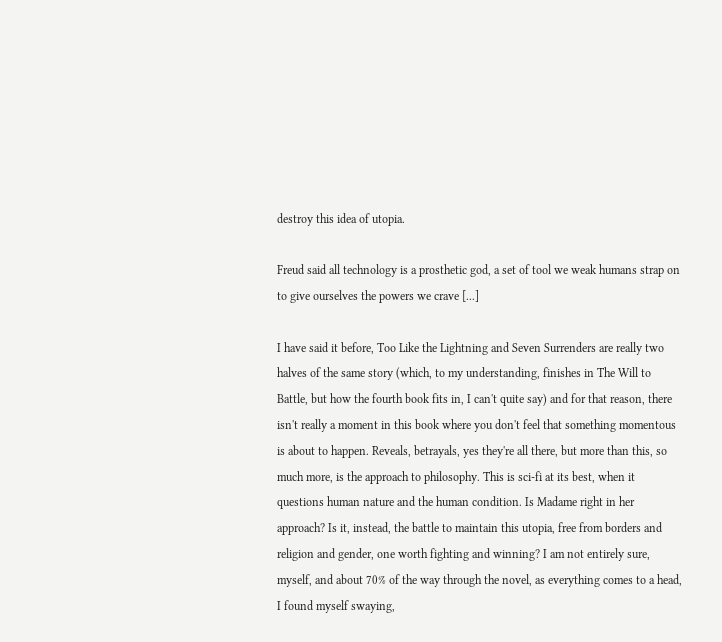destroy this idea of utopia.

Freud said all technology is a prosthetic god, a set of tool we weak humans strap on to give ourselves the powers we crave [...]

I have said it before, Too Like the Lightning and Seven Surrenders are really two halves of the same story (which, to my understanding, finishes in The Will to Battle, but how the fourth book fits in, I can't quite say) and for that reason, there isn't really a moment in this book where you don't feel that something momentous is about to happen. Reveals, betrayals, yes they're all there, but more than this, so much more, is the approach to philosophy. This is sci-fi at its best, when it questions human nature and the human condition. Is Madame right in her approach? Is it, instead, the battle to maintain this utopia, free from borders and religion and gender, one worth fighting and winning? I am not entirely sure, myself, and about 70% of the way through the novel, as everything comes to a head, I found myself swaying,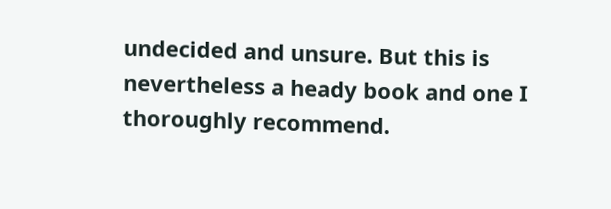undecided and unsure. But this is nevertheless a heady book and one I thoroughly recommend.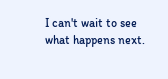I can't wait to see what happens next.